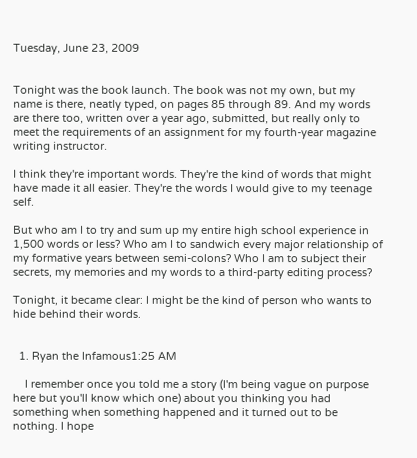Tuesday, June 23, 2009


Tonight was the book launch. The book was not my own, but my name is there, neatly typed, on pages 85 through 89. And my words are there too, written over a year ago, submitted, but really only to meet the requirements of an assignment for my fourth-year magazine writing instructor.

I think they're important words. They're the kind of words that might have made it all easier. They're the words I would give to my teenage self.

But who am I to try and sum up my entire high school experience in 1,500 words or less? Who am I to sandwich every major relationship of my formative years between semi-colons? Who I am to subject their secrets, my memories and my words to a third-party editing process?

Tonight, it became clear: I might be the kind of person who wants to hide behind their words.


  1. Ryan the Infamous1:25 AM

    I remember once you told me a story (I'm being vague on purpose here but you'll know which one) about you thinking you had something when something happened and it turned out to be nothing. I hope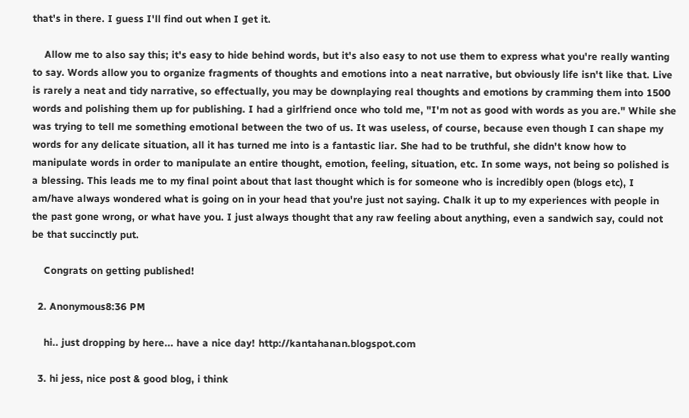that's in there. I guess I'll find out when I get it.

    Allow me to also say this; it's easy to hide behind words, but it's also easy to not use them to express what you're really wanting to say. Words allow you to organize fragments of thoughts and emotions into a neat narrative, but obviously life isn't like that. Live is rarely a neat and tidy narrative, so effectually, you may be downplaying real thoughts and emotions by cramming them into 1500 words and polishing them up for publishing. I had a girlfriend once who told me, "I'm not as good with words as you are." While she was trying to tell me something emotional between the two of us. It was useless, of course, because even though I can shape my words for any delicate situation, all it has turned me into is a fantastic liar. She had to be truthful, she didn't know how to manipulate words in order to manipulate an entire thought, emotion, feeling, situation, etc. In some ways, not being so polished is a blessing. This leads me to my final point about that last thought which is for someone who is incredibly open (blogs etc), I am/have always wondered what is going on in your head that you're just not saying. Chalk it up to my experiences with people in the past gone wrong, or what have you. I just always thought that any raw feeling about anything, even a sandwich say, could not be that succinctly put.

    Congrats on getting published!

  2. Anonymous8:36 PM

    hi.. just dropping by here... have a nice day! http://kantahanan.blogspot.com

  3. hi jess, nice post & good blog, i think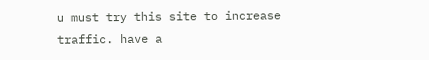u must try this site to increase traffic. have a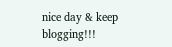nice day & keep blogging!!!